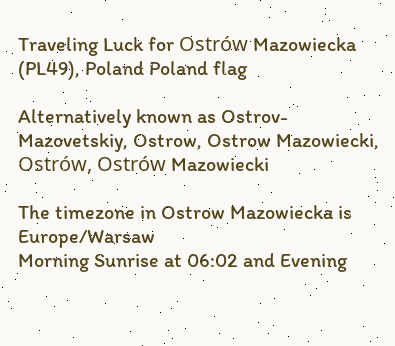Traveling Luck for Ostrów Mazowiecka (PL49), Poland Poland flag

Alternatively known as Ostrov-Mazovetskiy, Ostrow, Ostrow Mazowiecki, Ostrów, Ostrów Mazowiecki

The timezone in Ostrow Mazowiecka is Europe/Warsaw
Morning Sunrise at 06:02 and Evening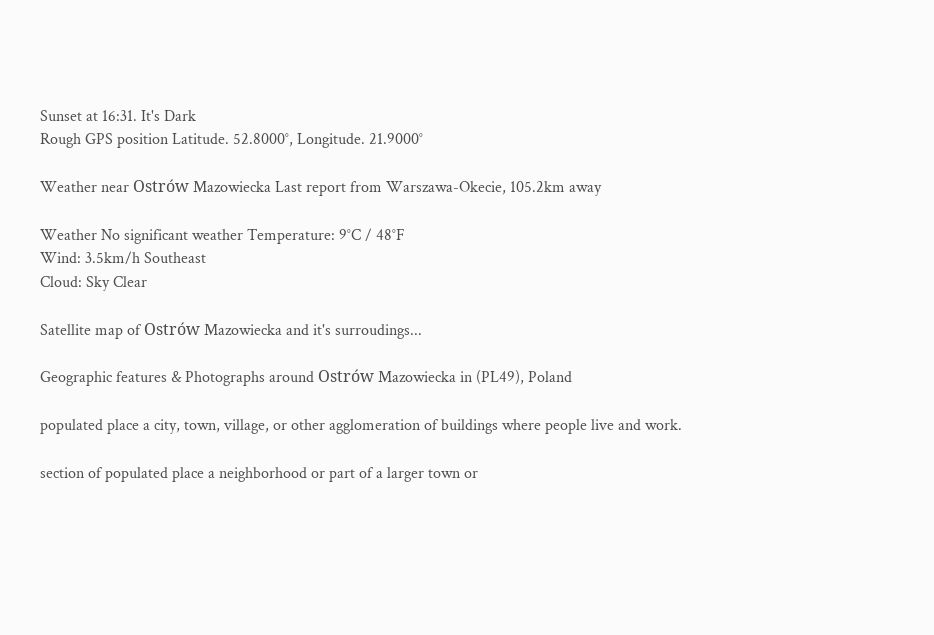Sunset at 16:31. It's Dark
Rough GPS position Latitude. 52.8000°, Longitude. 21.9000°

Weather near Ostrów Mazowiecka Last report from Warszawa-Okecie, 105.2km away

Weather No significant weather Temperature: 9°C / 48°F
Wind: 3.5km/h Southeast
Cloud: Sky Clear

Satellite map of Ostrów Mazowiecka and it's surroudings...

Geographic features & Photographs around Ostrów Mazowiecka in (PL49), Poland

populated place a city, town, village, or other agglomeration of buildings where people live and work.

section of populated place a neighborhood or part of a larger town or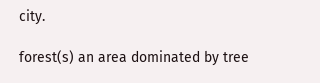city.

forest(s) an area dominated by tree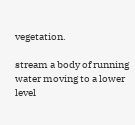vegetation.

stream a body of running water moving to a lower level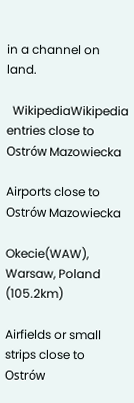in a channel on land.

  WikipediaWikipedia entries close to Ostrów Mazowiecka

Airports close to Ostrów Mazowiecka

Okecie(WAW), Warsaw, Poland (105.2km)

Airfields or small strips close to Ostrów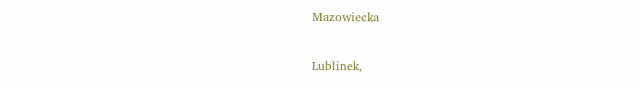Mazowiecka

Lublinek,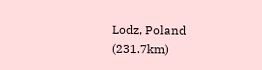Lodz, Poland (231.7km)